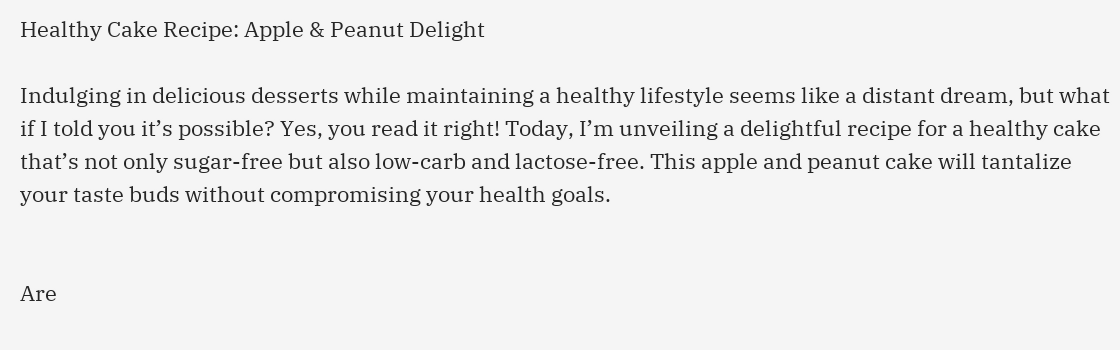Healthy Cake Recipe: Apple & Peanut Delight

Indulging in delicious desserts while maintaining a healthy lifestyle seems like a distant dream, but what if I told you it’s possible? Yes, you read it right! Today, I’m unveiling a delightful recipe for a healthy cake that’s not only sugar-free but also low-carb and lactose-free. This apple and peanut cake will tantalize your taste buds without compromising your health goals.


Are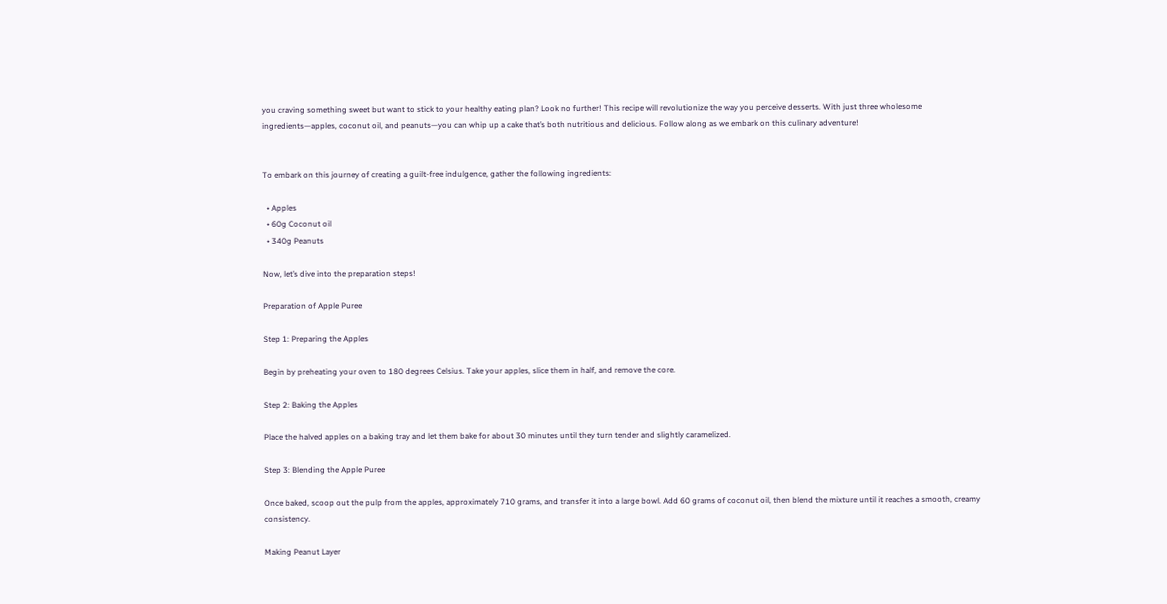you craving something sweet but want to stick to your healthy eating plan? Look no further! This recipe will revolutionize the way you perceive desserts. With just three wholesome ingredients—apples, coconut oil, and peanuts—you can whip up a cake that’s both nutritious and delicious. Follow along as we embark on this culinary adventure!


To embark on this journey of creating a guilt-free indulgence, gather the following ingredients:

  • Apples
  • 60g Coconut oil
  • 340g Peanuts

Now, let’s dive into the preparation steps!

Preparation of Apple Puree

Step 1: Preparing the Apples

Begin by preheating your oven to 180 degrees Celsius. Take your apples, slice them in half, and remove the core.

Step 2: Baking the Apples

Place the halved apples on a baking tray and let them bake for about 30 minutes until they turn tender and slightly caramelized.

Step 3: Blending the Apple Puree

Once baked, scoop out the pulp from the apples, approximately 710 grams, and transfer it into a large bowl. Add 60 grams of coconut oil, then blend the mixture until it reaches a smooth, creamy consistency.

Making Peanut Layer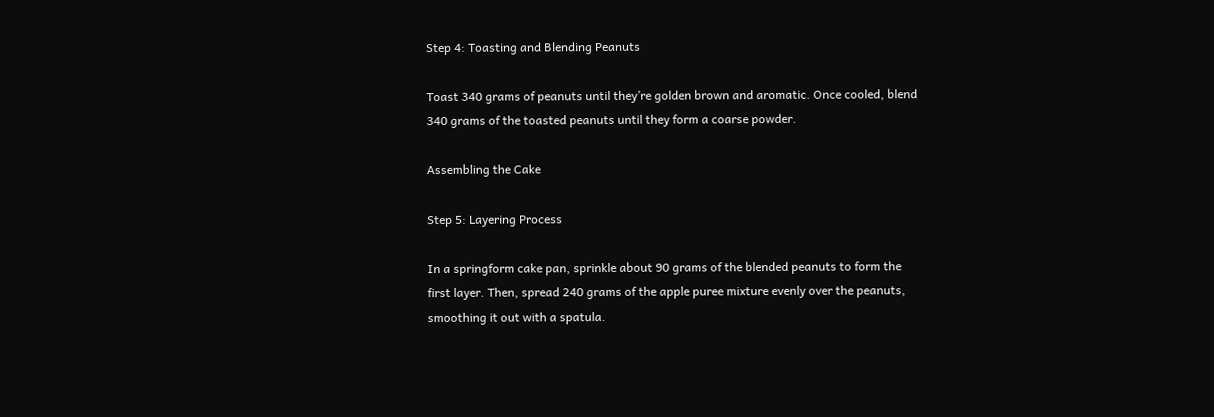Step 4: Toasting and Blending Peanuts

Toast 340 grams of peanuts until they’re golden brown and aromatic. Once cooled, blend 340 grams of the toasted peanuts until they form a coarse powder.

Assembling the Cake

Step 5: Layering Process

In a springform cake pan, sprinkle about 90 grams of the blended peanuts to form the first layer. Then, spread 240 grams of the apple puree mixture evenly over the peanuts, smoothing it out with a spatula.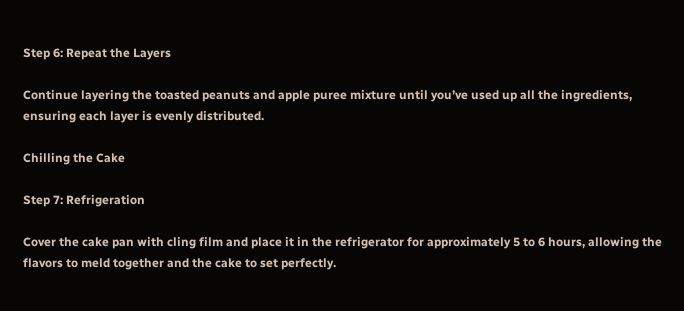Step 6: Repeat the Layers

Continue layering the toasted peanuts and apple puree mixture until you’ve used up all the ingredients, ensuring each layer is evenly distributed.

Chilling the Cake

Step 7: Refrigeration

Cover the cake pan with cling film and place it in the refrigerator for approximately 5 to 6 hours, allowing the flavors to meld together and the cake to set perfectly.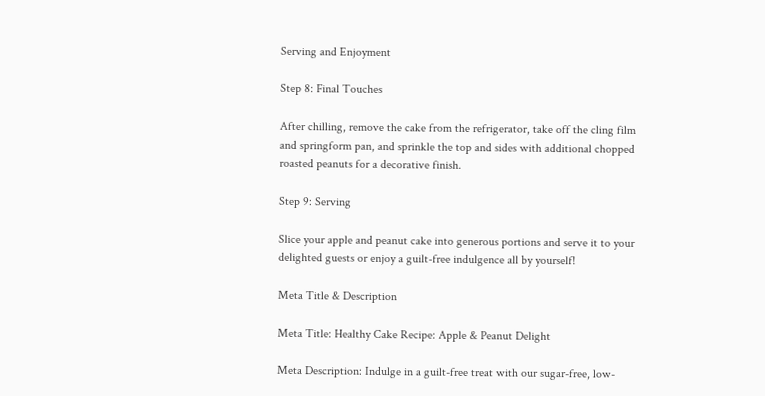Serving and Enjoyment

Step 8: Final Touches

After chilling, remove the cake from the refrigerator, take off the cling film and springform pan, and sprinkle the top and sides with additional chopped roasted peanuts for a decorative finish.

Step 9: Serving

Slice your apple and peanut cake into generous portions and serve it to your delighted guests or enjoy a guilt-free indulgence all by yourself!

Meta Title & Description

Meta Title: Healthy Cake Recipe: Apple & Peanut Delight

Meta Description: Indulge in a guilt-free treat with our sugar-free, low-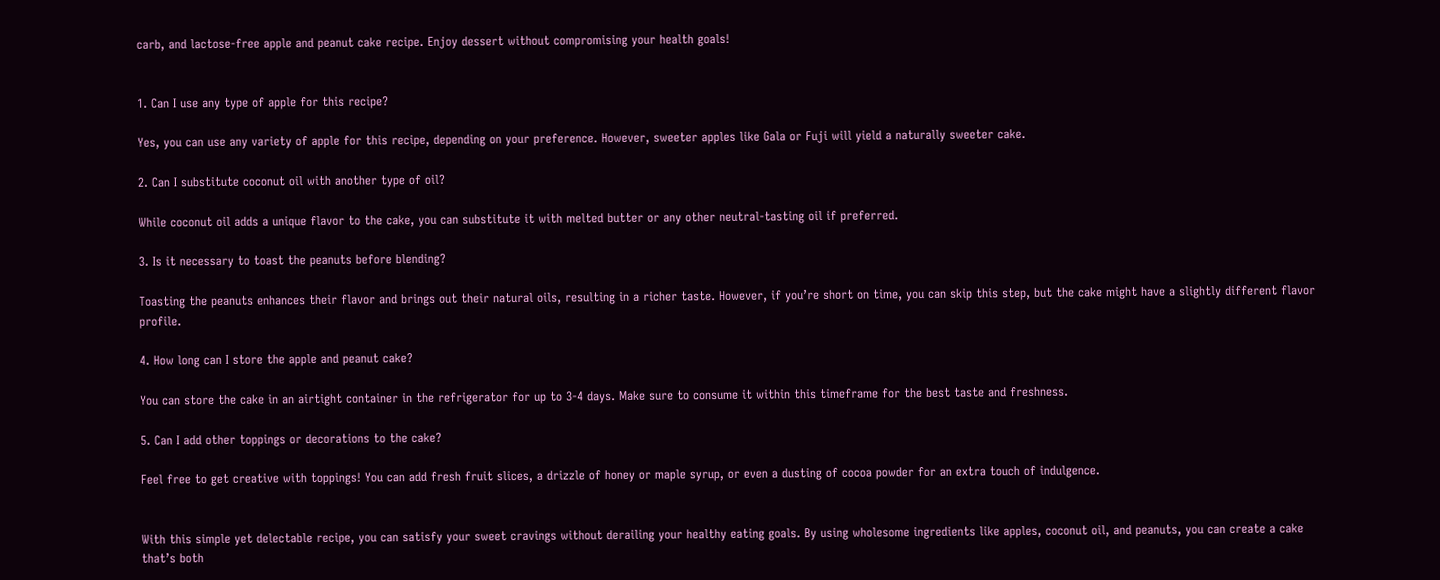carb, and lactose-free apple and peanut cake recipe. Enjoy dessert without compromising your health goals!


1. Can I use any type of apple for this recipe?

Yes, you can use any variety of apple for this recipe, depending on your preference. However, sweeter apples like Gala or Fuji will yield a naturally sweeter cake.

2. Can I substitute coconut oil with another type of oil?

While coconut oil adds a unique flavor to the cake, you can substitute it with melted butter or any other neutral-tasting oil if preferred.

3. Is it necessary to toast the peanuts before blending?

Toasting the peanuts enhances their flavor and brings out their natural oils, resulting in a richer taste. However, if you’re short on time, you can skip this step, but the cake might have a slightly different flavor profile.

4. How long can I store the apple and peanut cake?

You can store the cake in an airtight container in the refrigerator for up to 3-4 days. Make sure to consume it within this timeframe for the best taste and freshness.

5. Can I add other toppings or decorations to the cake?

Feel free to get creative with toppings! You can add fresh fruit slices, a drizzle of honey or maple syrup, or even a dusting of cocoa powder for an extra touch of indulgence.


With this simple yet delectable recipe, you can satisfy your sweet cravings without derailing your healthy eating goals. By using wholesome ingredients like apples, coconut oil, and peanuts, you can create a cake that’s both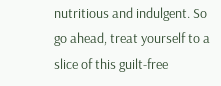nutritious and indulgent. So go ahead, treat yourself to a slice of this guilt-free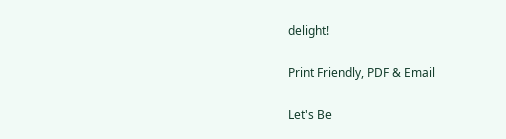delight!

Print Friendly, PDF & Email

Let's Be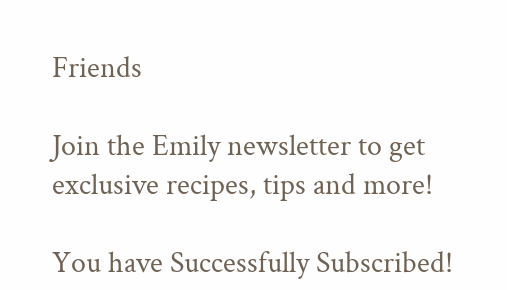Friends

Join the Emily newsletter to get exclusive recipes, tips and more!

You have Successfully Subscribed!